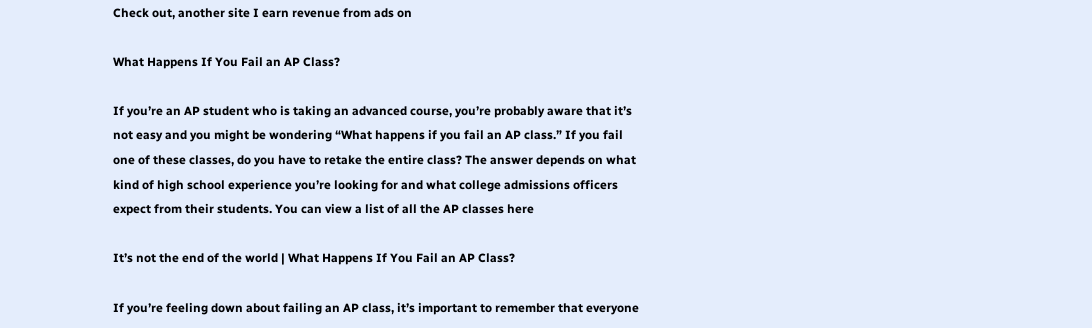Check out, another site I earn revenue from ads on

What Happens If You Fail an AP Class?

If you’re an AP student who is taking an advanced course, you’re probably aware that it’s not easy and you might be wondering “What happens if you fail an AP class.” If you fail one of these classes, do you have to retake the entire class? The answer depends on what kind of high school experience you’re looking for and what college admissions officers expect from their students. You can view a list of all the AP classes here

It’s not the end of the world | What Happens If You Fail an AP Class?

If you’re feeling down about failing an AP class, it’s important to remember that everyone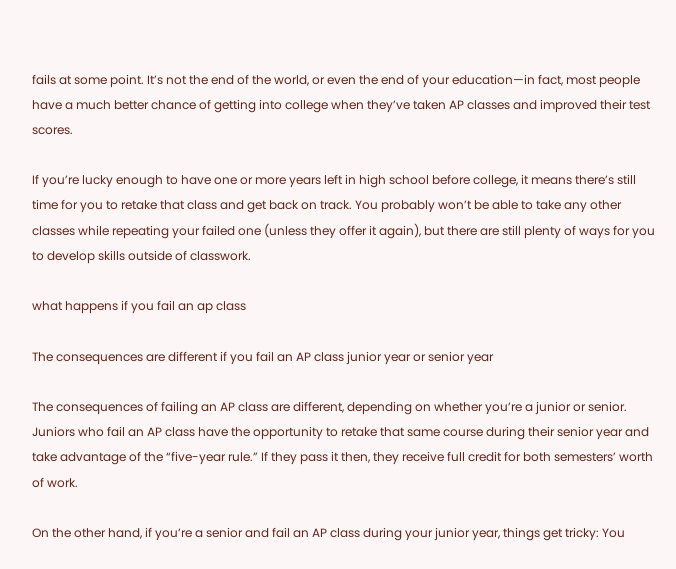fails at some point. It’s not the end of the world, or even the end of your education—in fact, most people have a much better chance of getting into college when they’ve taken AP classes and improved their test scores.

If you’re lucky enough to have one or more years left in high school before college, it means there’s still time for you to retake that class and get back on track. You probably won’t be able to take any other classes while repeating your failed one (unless they offer it again), but there are still plenty of ways for you to develop skills outside of classwork.

what happens if you fail an ap class

The consequences are different if you fail an AP class junior year or senior year

The consequences of failing an AP class are different, depending on whether you’re a junior or senior. Juniors who fail an AP class have the opportunity to retake that same course during their senior year and take advantage of the “five-year rule.” If they pass it then, they receive full credit for both semesters’ worth of work.

On the other hand, if you’re a senior and fail an AP class during your junior year, things get tricky: You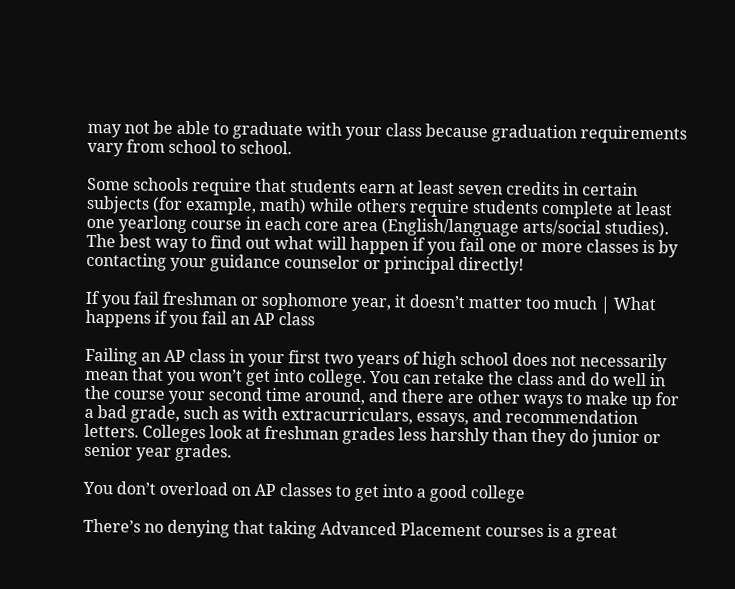may not be able to graduate with your class because graduation requirements vary from school to school.

Some schools require that students earn at least seven credits in certain subjects (for example, math) while others require students complete at least one yearlong course in each core area (English/language arts/social studies). The best way to find out what will happen if you fail one or more classes is by contacting your guidance counselor or principal directly!

If you fail freshman or sophomore year, it doesn’t matter too much | What happens if you fail an AP class

Failing an AP class in your first two years of high school does not necessarily mean that you won’t get into college. You can retake the class and do well in the course your second time around, and there are other ways to make up for a bad grade, such as with extracurriculars, essays, and recommendation letters. Colleges look at freshman grades less harshly than they do junior or senior year grades.

You don’t overload on AP classes to get into a good college

There’s no denying that taking Advanced Placement courses is a great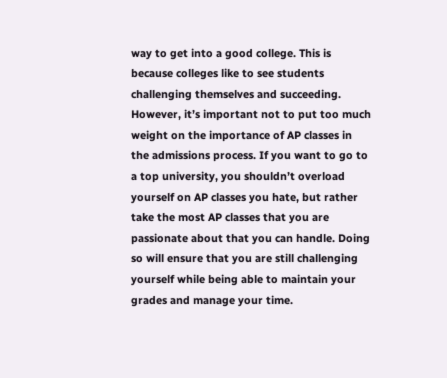way to get into a good college. This is because colleges like to see students challenging themselves and succeeding. However, it’s important not to put too much weight on the importance of AP classes in the admissions process. If you want to go to a top university, you shouldn’t overload yourself on AP classes you hate, but rather take the most AP classes that you are passionate about that you can handle. Doing so will ensure that you are still challenging yourself while being able to maintain your grades and manage your time.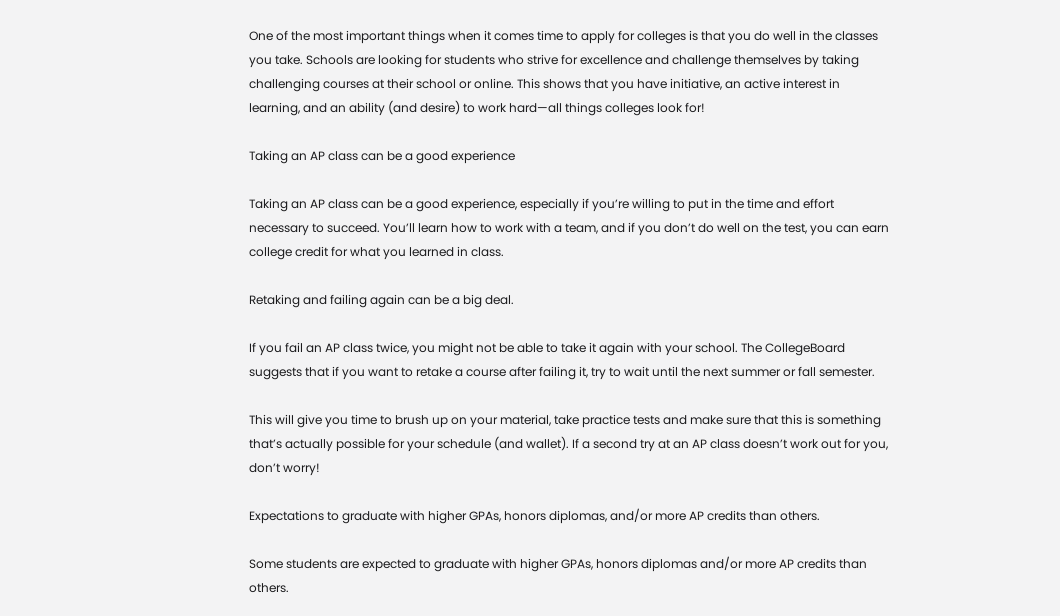One of the most important things when it comes time to apply for colleges is that you do well in the classes you take. Schools are looking for students who strive for excellence and challenge themselves by taking challenging courses at their school or online. This shows that you have initiative, an active interest in learning, and an ability (and desire) to work hard—all things colleges look for!

Taking an AP class can be a good experience

Taking an AP class can be a good experience, especially if you’re willing to put in the time and effort necessary to succeed. You’ll learn how to work with a team, and if you don’t do well on the test, you can earn college credit for what you learned in class.

Retaking and failing again can be a big deal.

If you fail an AP class twice, you might not be able to take it again with your school. The CollegeBoard suggests that if you want to retake a course after failing it, try to wait until the next summer or fall semester.

This will give you time to brush up on your material, take practice tests and make sure that this is something that’s actually possible for your schedule (and wallet). If a second try at an AP class doesn’t work out for you, don’t worry!

Expectations to graduate with higher GPAs, honors diplomas, and/or more AP credits than others.

Some students are expected to graduate with higher GPAs, honors diplomas and/or more AP credits than others.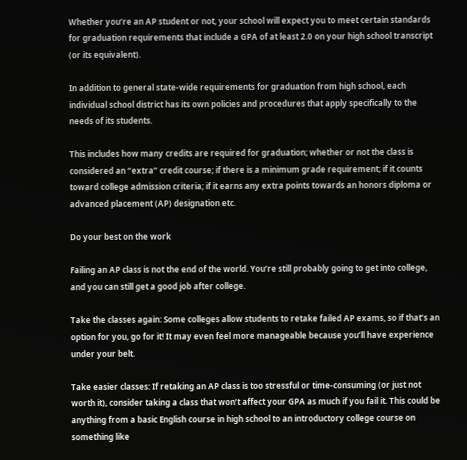Whether you’re an AP student or not, your school will expect you to meet certain standards for graduation requirements that include a GPA of at least 2.0 on your high school transcript (or its equivalent).

In addition to general state-wide requirements for graduation from high school, each individual school district has its own policies and procedures that apply specifically to the needs of its students.

This includes how many credits are required for graduation; whether or not the class is considered an “extra” credit course; if there is a minimum grade requirement; if it counts toward college admission criteria; if it earns any extra points towards an honors diploma or advanced placement (AP) designation etc.

Do your best on the work

Failing an AP class is not the end of the world. You’re still probably going to get into college, and you can still get a good job after college.

Take the classes again: Some colleges allow students to retake failed AP exams, so if that’s an option for you, go for it! It may even feel more manageable because you’ll have experience under your belt.

Take easier classes: If retaking an AP class is too stressful or time-consuming (or just not worth it), consider taking a class that won’t affect your GPA as much if you fail it. This could be anything from a basic English course in high school to an introductory college course on something like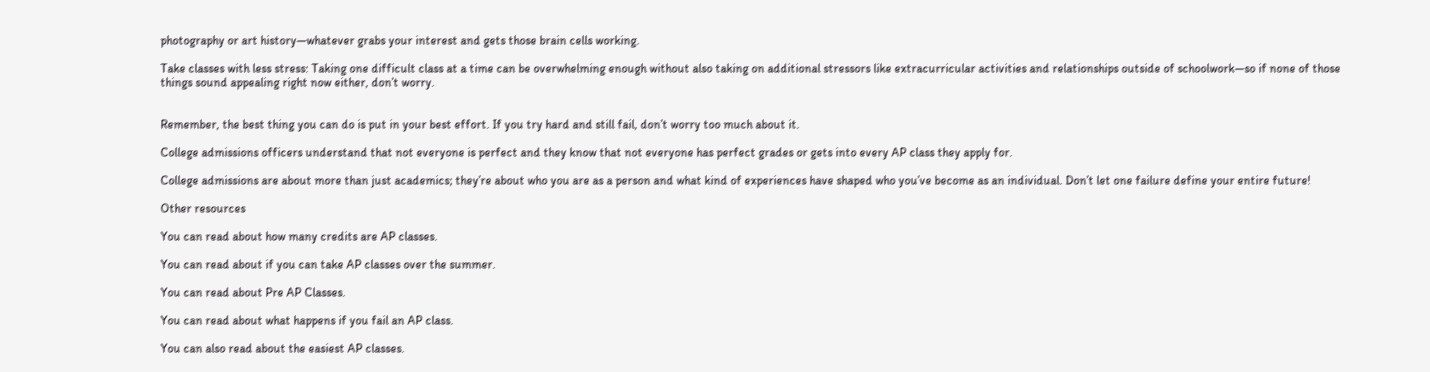photography or art history—whatever grabs your interest and gets those brain cells working.

Take classes with less stress: Taking one difficult class at a time can be overwhelming enough without also taking on additional stressors like extracurricular activities and relationships outside of schoolwork—so if none of those things sound appealing right now either, don’t worry.


Remember, the best thing you can do is put in your best effort. If you try hard and still fail, don’t worry too much about it.

College admissions officers understand that not everyone is perfect and they know that not everyone has perfect grades or gets into every AP class they apply for.

College admissions are about more than just academics; they’re about who you are as a person and what kind of experiences have shaped who you’ve become as an individual. Don’t let one failure define your entire future!

Other resources

You can read about how many credits are AP classes.

You can read about if you can take AP classes over the summer.

You can read about Pre AP Classes.

You can read about what happens if you fail an AP class.

You can also read about the easiest AP classes.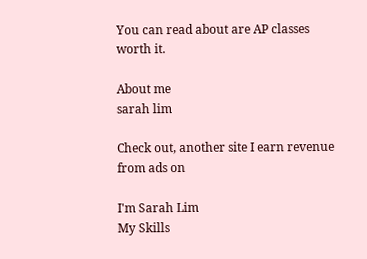You can read about are AP classes worth it.

About me
sarah lim

Check out, another site I earn revenue from ads on

I'm Sarah Lim
My Skills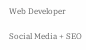Web Developer

Social Media + SEO